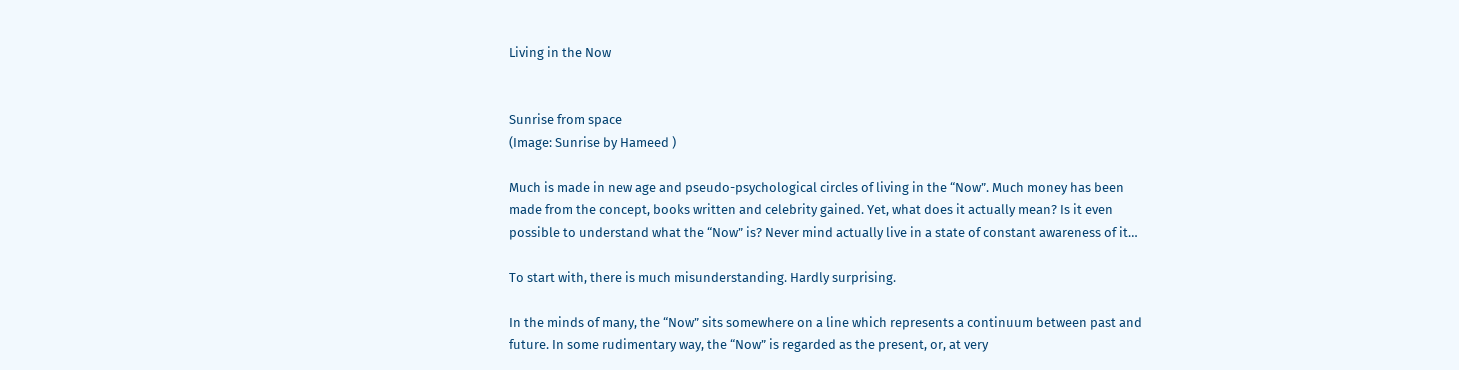Living in the Now


Sunrise from space
(Image: Sunrise by Hameed )

Much is made in new age and pseudo-psychological circles of living in the “Now”. Much money has been made from the concept, books written and celebrity gained. Yet, what does it actually mean? Is it even possible to understand what the “Now” is? Never mind actually live in a state of constant awareness of it…

To start with, there is much misunderstanding. Hardly surprising.

In the minds of many, the “Now” sits somewhere on a line which represents a continuum between past and future. In some rudimentary way, the “Now” is regarded as the present, or, at very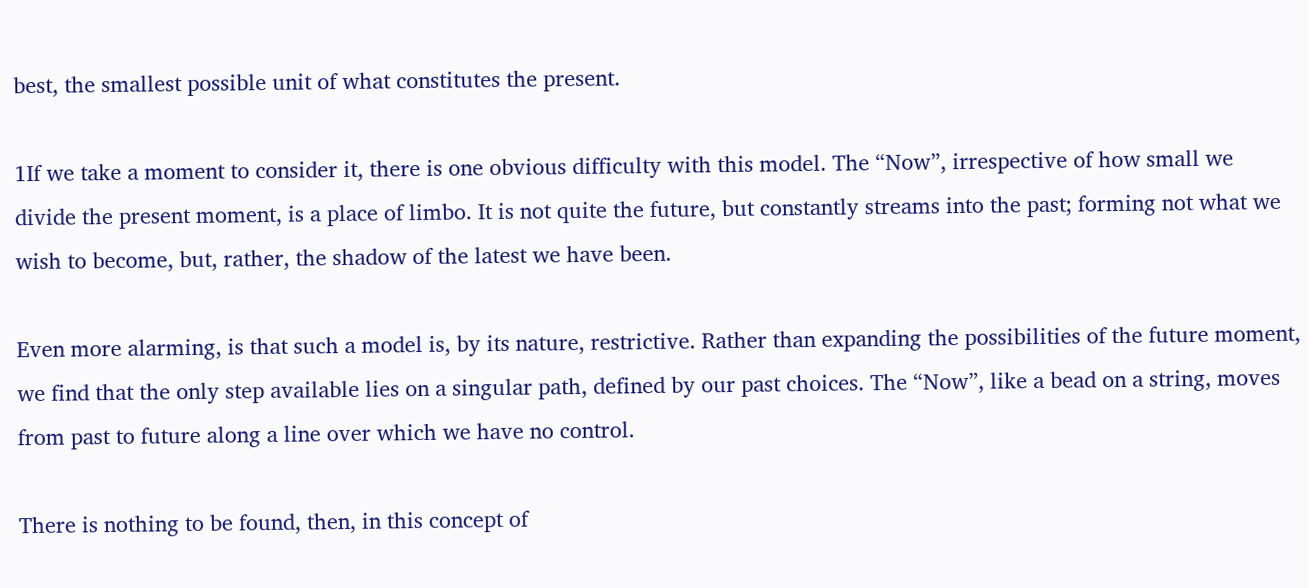best, the smallest possible unit of what constitutes the present.

1If we take a moment to consider it, there is one obvious difficulty with this model. The “Now”, irrespective of how small we divide the present moment, is a place of limbo. It is not quite the future, but constantly streams into the past; forming not what we wish to become, but, rather, the shadow of the latest we have been.

Even more alarming, is that such a model is, by its nature, restrictive. Rather than expanding the possibilities of the future moment, we find that the only step available lies on a singular path, defined by our past choices. The “Now”, like a bead on a string, moves from past to future along a line over which we have no control.

There is nothing to be found, then, in this concept of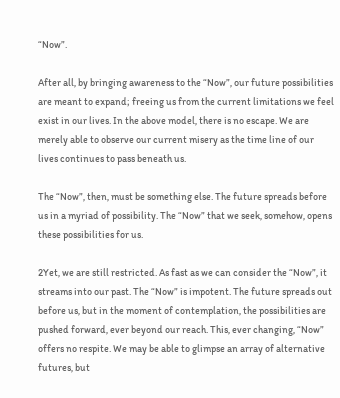“Now”.

After all, by bringing awareness to the “Now”, our future possibilities are meant to expand; freeing us from the current limitations we feel exist in our lives. In the above model, there is no escape. We are merely able to observe our current misery as the time line of our lives continues to pass beneath us.

The “Now”, then, must be something else. The future spreads before us in a myriad of possibility. The “Now” that we seek, somehow, opens these possibilities for us.

2Yet, we are still restricted. As fast as we can consider the “Now”, it streams into our past. The “Now” is impotent. The future spreads out before us, but in the moment of contemplation, the possibilities are pushed forward, ever beyond our reach. This, ever changing, “Now” offers no respite. We may be able to glimpse an array of alternative futures, but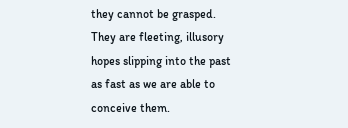they cannot be grasped. They are fleeting, illusory hopes slipping into the past as fast as we are able to conceive them.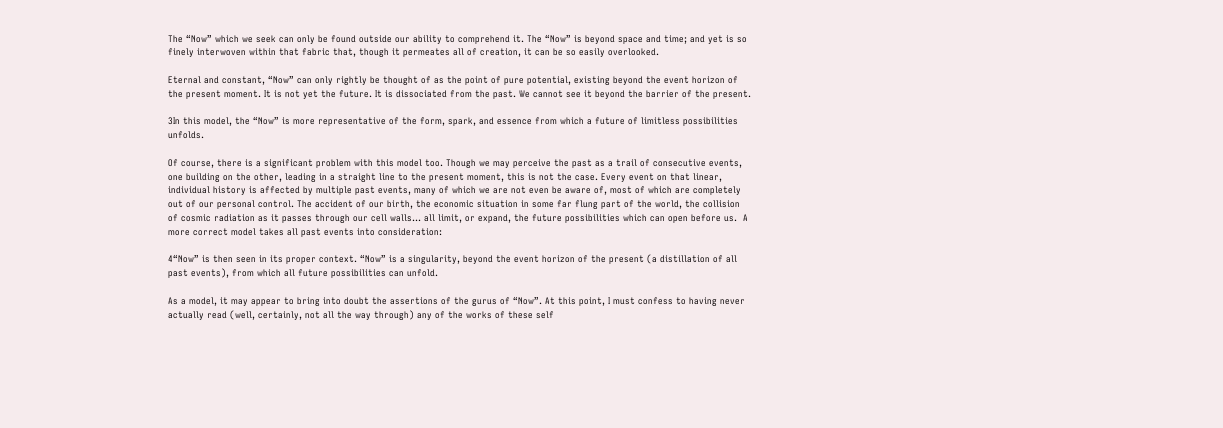The “Now” which we seek can only be found outside our ability to comprehend it. The “Now” is beyond space and time; and yet is so finely interwoven within that fabric that, though it permeates all of creation, it can be so easily overlooked.

Eternal and constant, “Now” can only rightly be thought of as the point of pure potential, existing beyond the event horizon of the present moment. It is not yet the future. It is dissociated from the past. We cannot see it beyond the barrier of the present.

3In this model, the “Now” is more representative of the form, spark, and essence from which a future of limitless possibilities unfolds.

Of course, there is a significant problem with this model too. Though we may perceive the past as a trail of consecutive events, one building on the other, leading in a straight line to the present moment, this is not the case. Every event on that linear, individual history is affected by multiple past events, many of which we are not even be aware of, most of which are completely out of our personal control. The accident of our birth, the economic situation in some far flung part of the world, the collision of cosmic radiation as it passes through our cell walls… all limit, or expand, the future possibilities which can open before us.  A more correct model takes all past events into consideration:

4“Now” is then seen in its proper context. “Now” is a singularity, beyond the event horizon of the present (a distillation of all past events), from which all future possibilities can unfold.

As a model, it may appear to bring into doubt the assertions of the gurus of “Now”. At this point, I must confess to having never actually read (well, certainly, not all the way through) any of the works of these self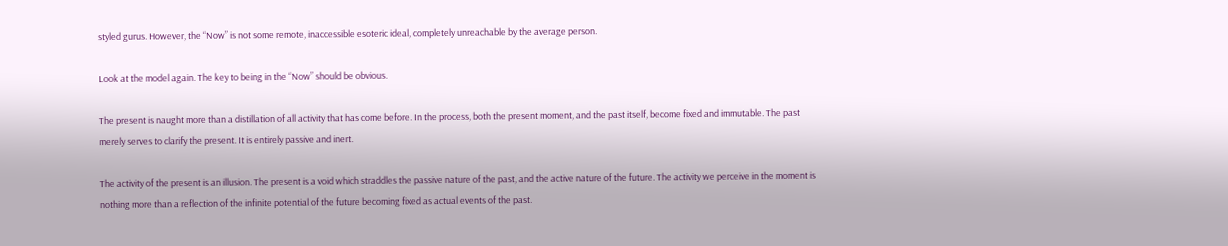styled gurus. However, the “Now” is not some remote, inaccessible esoteric ideal, completely unreachable by the average person.

Look at the model again. The key to being in the “Now” should be obvious.

The present is naught more than a distillation of all activity that has come before. In the process, both the present moment, and the past itself, become fixed and immutable. The past merely serves to clarify the present. It is entirely passive and inert.

The activity of the present is an illusion. The present is a void which straddles the passive nature of the past, and the active nature of the future. The activity we perceive in the moment is nothing more than a reflection of the infinite potential of the future becoming fixed as actual events of the past.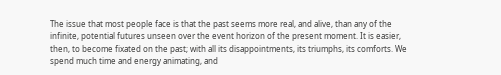The issue that most people face is that the past seems more real, and alive, than any of the infinite, potential futures unseen over the event horizon of the present moment. It is easier, then, to become fixated on the past; with all its disappointments, its triumphs, its comforts. We spend much time and energy animating, and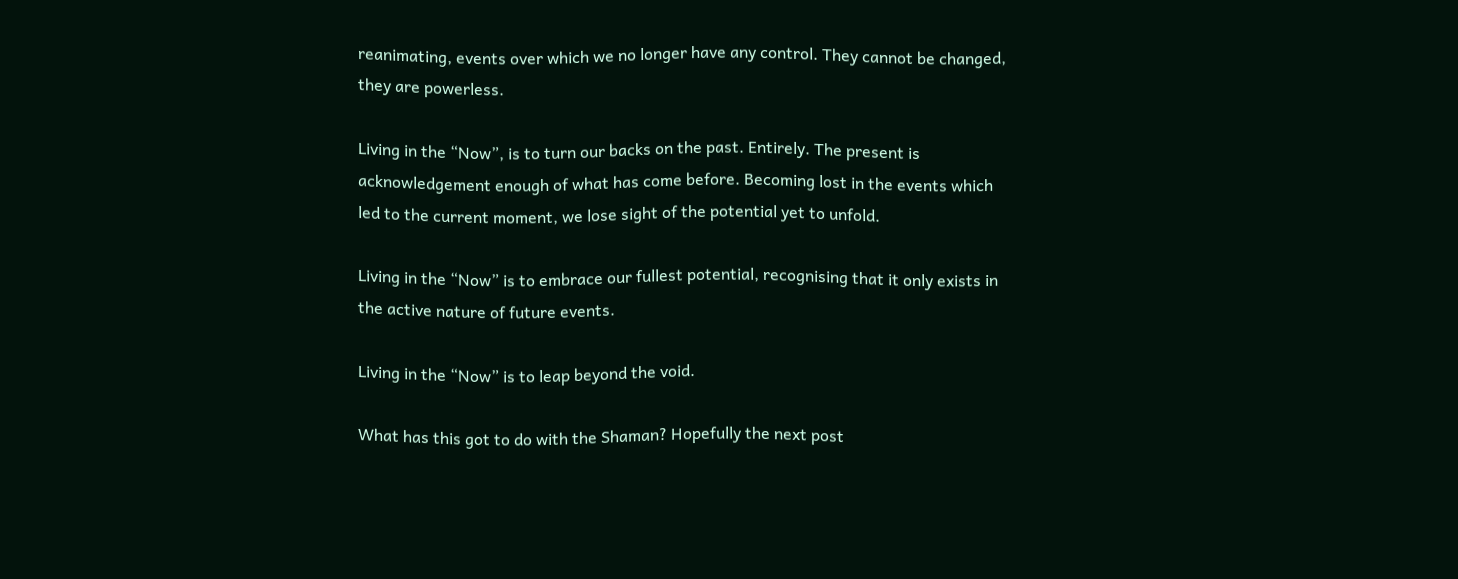reanimating, events over which we no longer have any control. They cannot be changed, they are powerless.

Living in the “Now”, is to turn our backs on the past. Entirely. The present is acknowledgement enough of what has come before. Becoming lost in the events which led to the current moment, we lose sight of the potential yet to unfold.

Living in the “Now” is to embrace our fullest potential, recognising that it only exists in the active nature of future events.

Living in the “Now” is to leap beyond the void.

What has this got to do with the Shaman? Hopefully the next post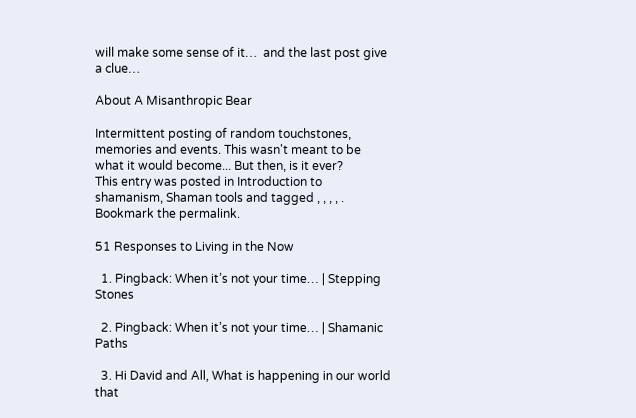will make some sense of it…  and the last post give a clue…

About A Misanthropic Bear

Intermittent posting of random touchstones, memories and events. This wasn't meant to be what it would become... But then, is it ever?
This entry was posted in Introduction to shamanism, Shaman tools and tagged , , , , . Bookmark the permalink.

51 Responses to Living in the Now

  1. Pingback: When it’s not your time… | Stepping Stones

  2. Pingback: When it’s not your time… | Shamanic Paths

  3. Hi David and All, What is happening in our world that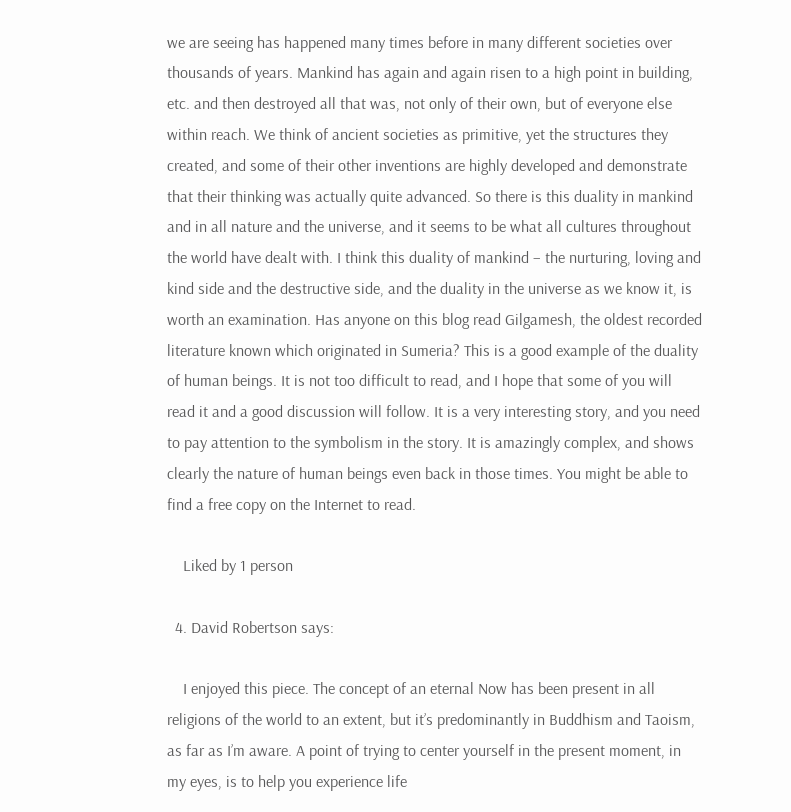we are seeing has happened many times before in many different societies over thousands of years. Mankind has again and again risen to a high point in building, etc. and then destroyed all that was, not only of their own, but of everyone else within reach. We think of ancient societies as primitive, yet the structures they created, and some of their other inventions are highly developed and demonstrate that their thinking was actually quite advanced. So there is this duality in mankind and in all nature and the universe, and it seems to be what all cultures throughout the world have dealt with. I think this duality of mankind – the nurturing, loving and kind side and the destructive side, and the duality in the universe as we know it, is worth an examination. Has anyone on this blog read Gilgamesh, the oldest recorded literature known which originated in Sumeria? This is a good example of the duality of human beings. It is not too difficult to read, and I hope that some of you will read it and a good discussion will follow. It is a very interesting story, and you need to pay attention to the symbolism in the story. It is amazingly complex, and shows clearly the nature of human beings even back in those times. You might be able to find a free copy on the Internet to read.

    Liked by 1 person

  4. David Robertson says:

    I enjoyed this piece. The concept of an eternal Now has been present in all religions of the world to an extent, but it’s predominantly in Buddhism and Taoism, as far as I’m aware. A point of trying to center yourself in the present moment, in my eyes, is to help you experience life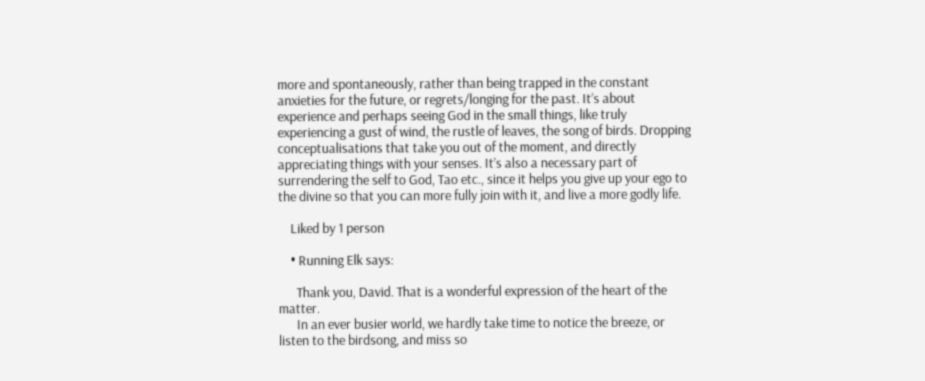more and spontaneously, rather than being trapped in the constant anxieties for the future, or regrets/longing for the past. It’s about experience and perhaps seeing God in the small things, like truly experiencing a gust of wind, the rustle of leaves, the song of birds. Dropping conceptualisations that take you out of the moment, and directly appreciating things with your senses. It’s also a necessary part of surrendering the self to God, Tao etc., since it helps you give up your ego to the divine so that you can more fully join with it, and live a more godly life.

    Liked by 1 person

    • Running Elk says:

      Thank you, David. That is a wonderful expression of the heart of the matter.
      In an ever busier world, we hardly take time to notice the breeze, or listen to the birdsong, and miss so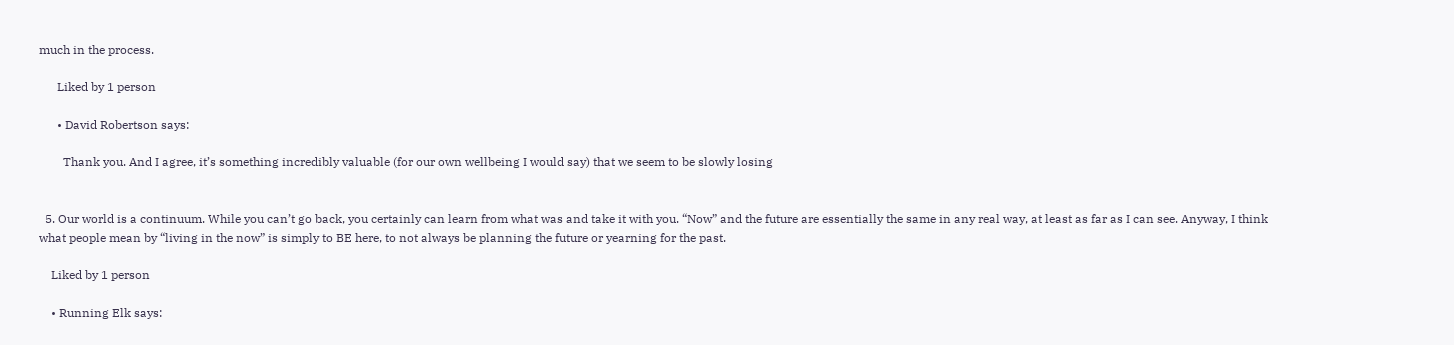much in the process.

      Liked by 1 person

      • David Robertson says:

        Thank you. And I agree, it’s something incredibly valuable (for our own wellbeing I would say) that we seem to be slowly losing


  5. Our world is a continuum. While you can’t go back, you certainly can learn from what was and take it with you. “Now” and the future are essentially the same in any real way, at least as far as I can see. Anyway, I think what people mean by “living in the now” is simply to BE here, to not always be planning the future or yearning for the past.

    Liked by 1 person

    • Running Elk says: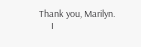Thank you, Marilyn.
      I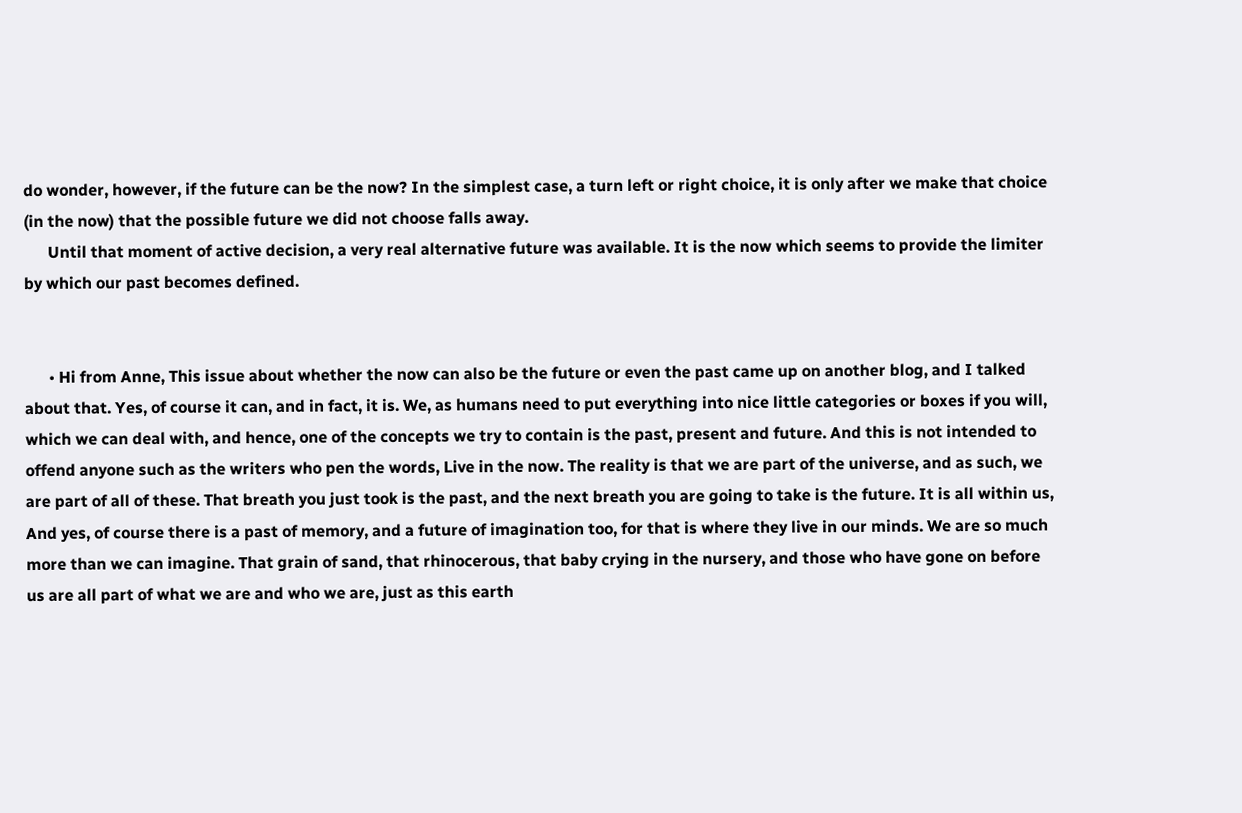do wonder, however, if the future can be the now? In the simplest case, a turn left or right choice, it is only after we make that choice (in the now) that the possible future we did not choose falls away.
      Until that moment of active decision, a very real alternative future was available. It is the now which seems to provide the limiter by which our past becomes defined.


      • Hi from Anne, This issue about whether the now can also be the future or even the past came up on another blog, and I talked about that. Yes, of course it can, and in fact, it is. We, as humans need to put everything into nice little categories or boxes if you will, which we can deal with, and hence, one of the concepts we try to contain is the past, present and future. And this is not intended to offend anyone such as the writers who pen the words, Live in the now. The reality is that we are part of the universe, and as such, we are part of all of these. That breath you just took is the past, and the next breath you are going to take is the future. It is all within us, And yes, of course there is a past of memory, and a future of imagination too, for that is where they live in our minds. We are so much more than we can imagine. That grain of sand, that rhinocerous, that baby crying in the nursery, and those who have gone on before us are all part of what we are and who we are, just as this earth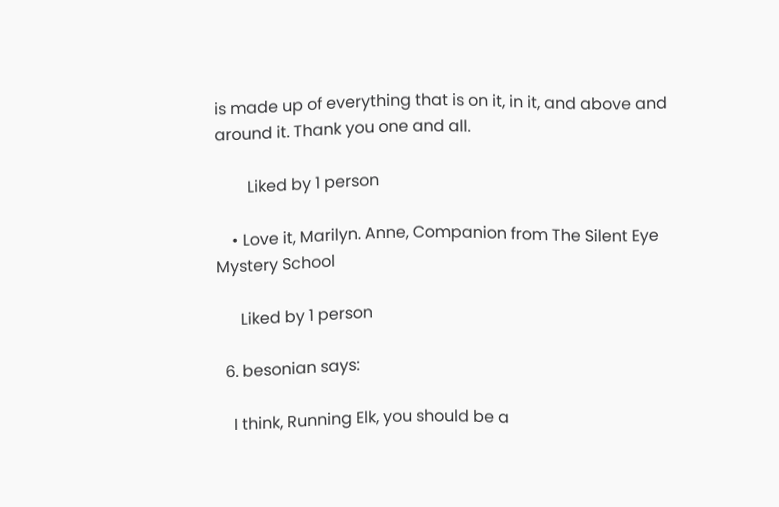is made up of everything that is on it, in it, and above and around it. Thank you one and all.

        Liked by 1 person

    • Love it, Marilyn. Anne, Companion from The Silent Eye Mystery School

      Liked by 1 person

  6. besonian says:

    I think, Running Elk, you should be a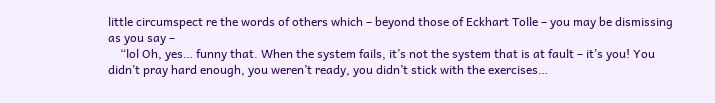little circumspect re the words of others which – beyond those of Eckhart Tolle – you may be dismissing as you say –
    “lol Oh, yes… funny that. When the system fails, it’s not the system that is at fault – it’s you! You didn’t pray hard enough, you weren’t ready, you didn’t stick with the exercises…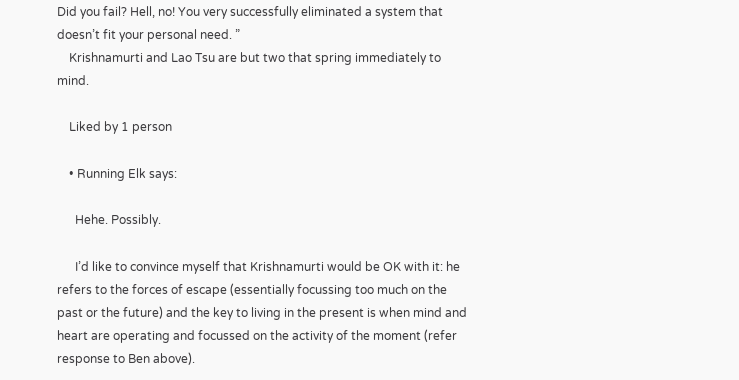Did you fail? Hell, no! You very successfully eliminated a system that doesn’t fit your personal need. ”
    Krishnamurti and Lao Tsu are but two that spring immediately to mind.

    Liked by 1 person

    • Running Elk says:

      Hehe. Possibly.

      I’d like to convince myself that Krishnamurti would be OK with it: he refers to the forces of escape (essentially focussing too much on the past or the future) and the key to living in the present is when mind and heart are operating and focussed on the activity of the moment (refer response to Ben above).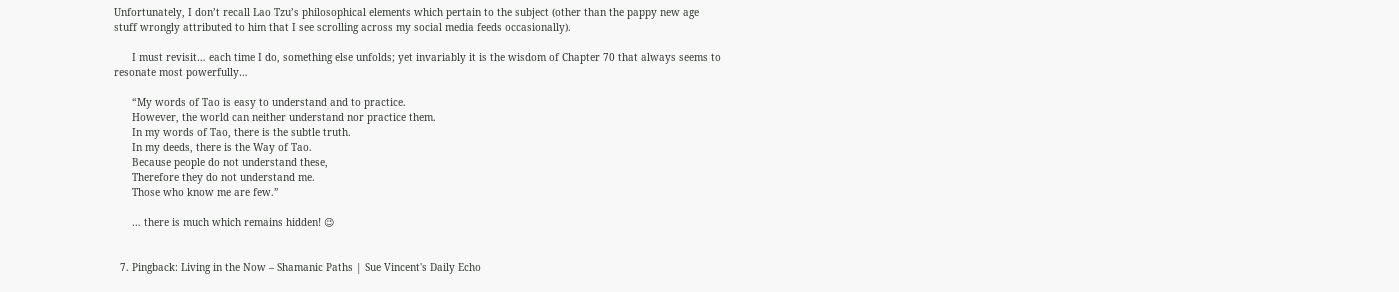Unfortunately, I don’t recall Lao Tzu’s philosophical elements which pertain to the subject (other than the pappy new age stuff wrongly attributed to him that I see scrolling across my social media feeds occasionally).

      I must revisit… each time I do, something else unfolds; yet invariably it is the wisdom of Chapter 70 that always seems to resonate most powerfully…

      “My words of Tao is easy to understand and to practice.
      However, the world can neither understand nor practice them.
      In my words of Tao, there is the subtle truth.
      In my deeds, there is the Way of Tao.
      Because people do not understand these,
      Therefore they do not understand me.
      Those who know me are few.”

      … there is much which remains hidden! 😉


  7. Pingback: Living in the Now – Shamanic Paths | Sue Vincent's Daily Echo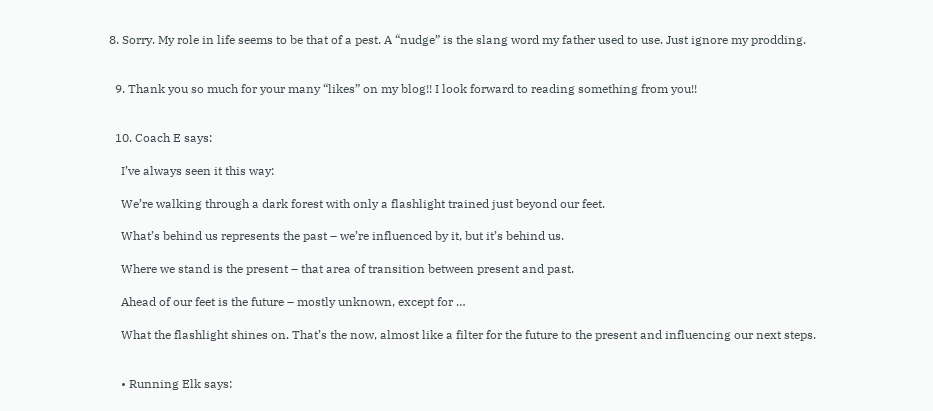8. Sorry. My role in life seems to be that of a pest. A “nudge” is the slang word my father used to use. Just ignore my prodding.


  9. Thank you so much for your many “likes” on my blog!! I look forward to reading something from you!!


  10. Coach E says:

    I’ve always seen it this way:

    We’re walking through a dark forest with only a flashlight trained just beyond our feet.

    What’s behind us represents the past – we’re influenced by it, but it’s behind us.

    Where we stand is the present – that area of transition between present and past.

    Ahead of our feet is the future – mostly unknown, except for …

    What the flashlight shines on. That’s the now, almost like a filter for the future to the present and influencing our next steps.


    • Running Elk says: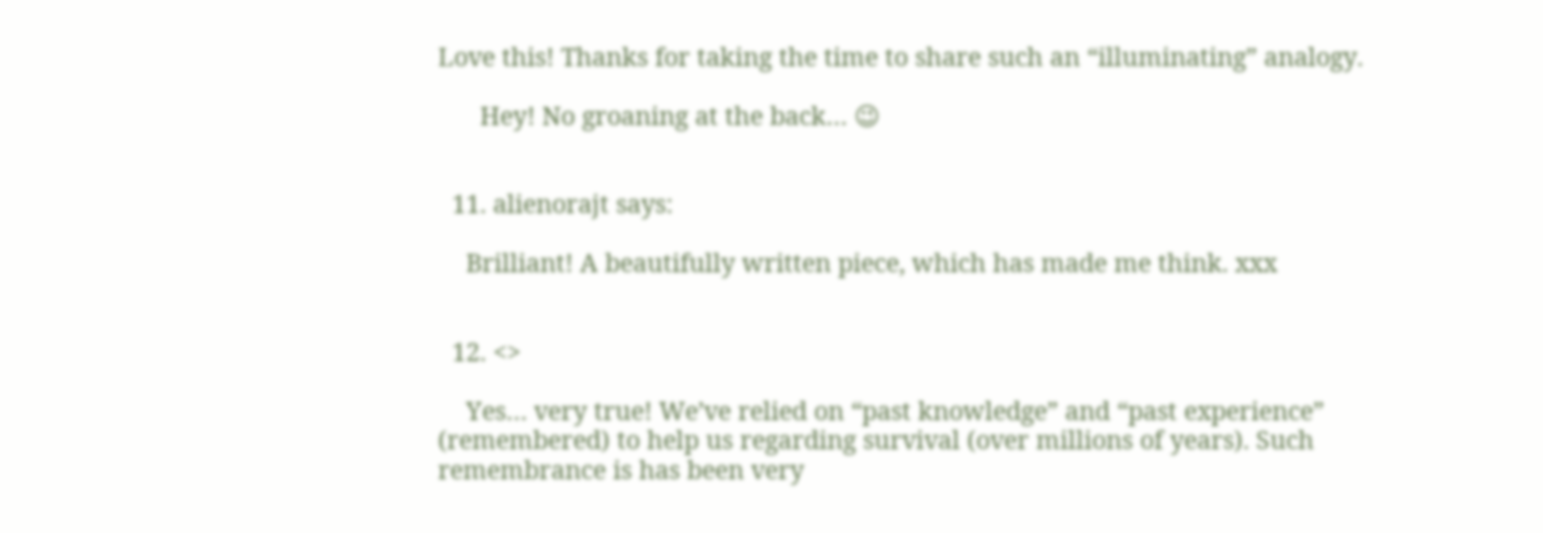Love this! Thanks for taking the time to share such an “illuminating” analogy.

      Hey! No groaning at the back… 😉


  11. alienorajt says:

    Brilliant! A beautifully written piece, which has made me think. xxx


  12. <>

    Yes… very true! We’ve relied on “past knowledge” and “past experience” (remembered) to help us regarding survival (over millions of years). Such remembrance is has been very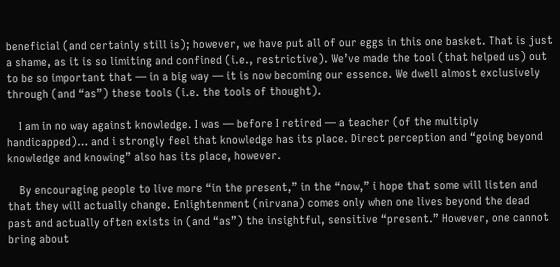beneficial (and certainly still is); however, we have put all of our eggs in this one basket. That is just a shame, as it is so limiting and confined (i.e., restrictive). We’ve made the tool (that helped us) out to be so important that — in a big way — it is now becoming our essence. We dwell almost exclusively through (and “as”) these tools (i.e. the tools of thought).

    I am in no way against knowledge. I was — before I retired — a teacher (of the multiply handicapped)… and i strongly feel that knowledge has its place. Direct perception and “going beyond knowledge and knowing” also has its place, however.

    By encouraging people to live more “in the present,” in the “now,” i hope that some will listen and that they will actually change. Enlightenment (nirvana) comes only when one lives beyond the dead past and actually often exists in (and “as”) the insightful, sensitive “present.” However, one cannot bring about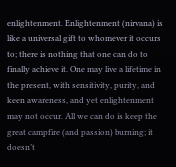enlightenment. Enlightenment (nirvana) is like a universal gift to whomever it occurs to; there is nothing that one can do to finally achieve it. One may live a lifetime in the present, with sensitivity, purity, and keen awareness, and yet enlightenment may not occur. All we can do is keep the great campfire (and passion) burning; it doesn’t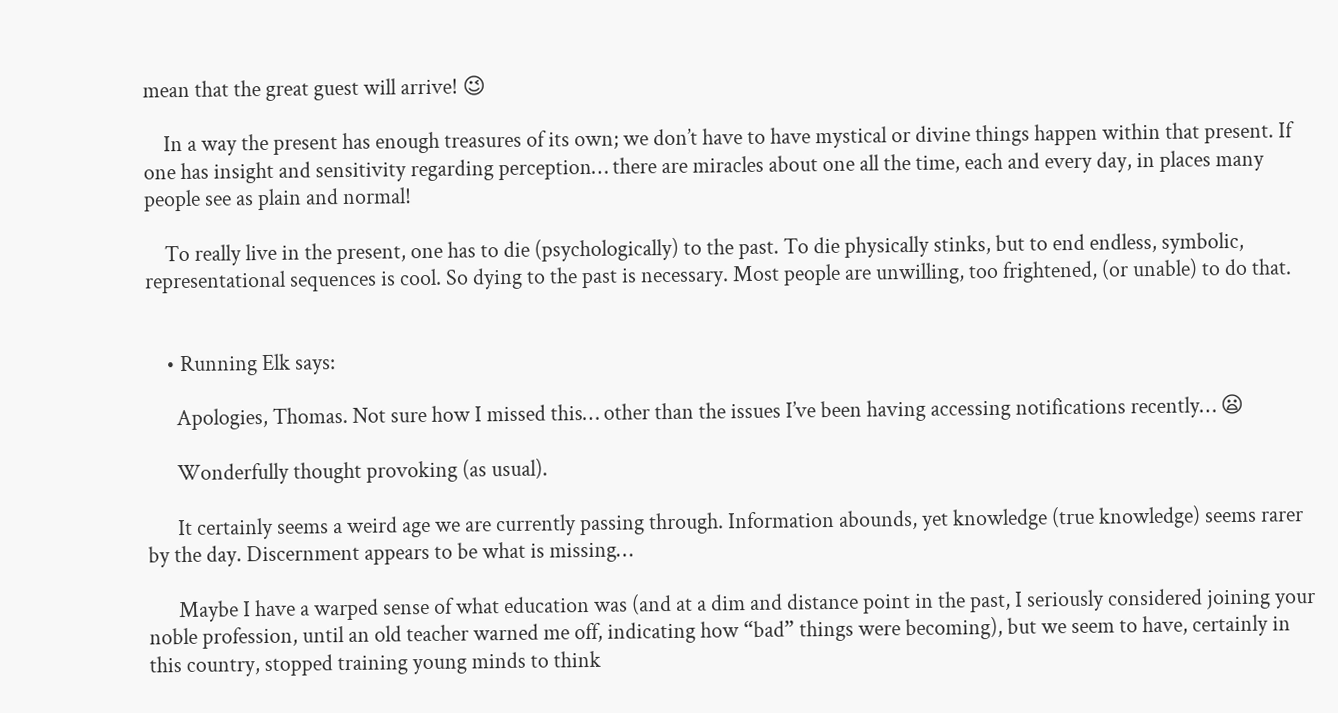mean that the great guest will arrive! 😉

    In a way the present has enough treasures of its own; we don’t have to have mystical or divine things happen within that present. If one has insight and sensitivity regarding perception… there are miracles about one all the time, each and every day, in places many people see as plain and normal!

    To really live in the present, one has to die (psychologically) to the past. To die physically stinks, but to end endless, symbolic, representational sequences is cool. So dying to the past is necessary. Most people are unwilling, too frightened, (or unable) to do that.


    • Running Elk says:

      Apologies, Thomas. Not sure how I missed this… other than the issues I’ve been having accessing notifications recently… 😦

      Wonderfully thought provoking (as usual).

      It certainly seems a weird age we are currently passing through. Information abounds, yet knowledge (true knowledge) seems rarer by the day. Discernment appears to be what is missing…

      Maybe I have a warped sense of what education was (and at a dim and distance point in the past, I seriously considered joining your noble profession, until an old teacher warned me off, indicating how “bad” things were becoming), but we seem to have, certainly in this country, stopped training young minds to think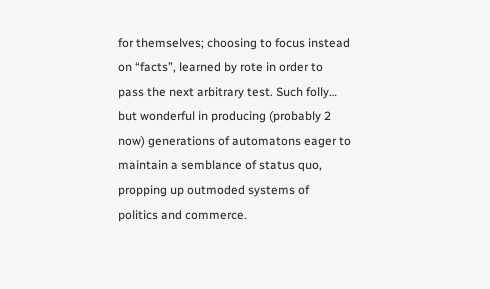for themselves; choosing to focus instead on “facts”, learned by rote in order to pass the next arbitrary test. Such folly… but wonderful in producing (probably 2 now) generations of automatons eager to maintain a semblance of status quo, propping up outmoded systems of politics and commerce.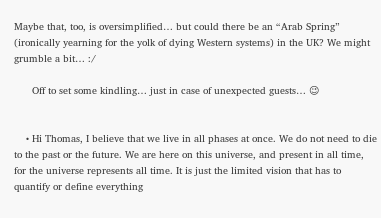Maybe that, too, is oversimplified… but could there be an “Arab Spring” (ironically yearning for the yolk of dying Western systems) in the UK? We might grumble a bit… :/

      Off to set some kindling… just in case of unexpected guests… 😉


    • Hi Thomas, I believe that we live in all phases at once. We do not need to die to the past or the future. We are here on this universe, and present in all time, for the universe represents all time. It is just the limited vision that has to quantify or define everything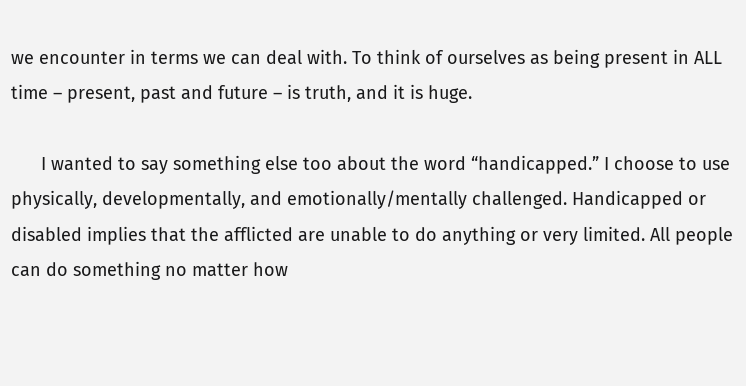we encounter in terms we can deal with. To think of ourselves as being present in ALL time – present, past and future – is truth, and it is huge.

      I wanted to say something else too about the word “handicapped.” I choose to use physically, developmentally, and emotionally/mentally challenged. Handicapped or disabled implies that the afflicted are unable to do anything or very limited. All people can do something no matter how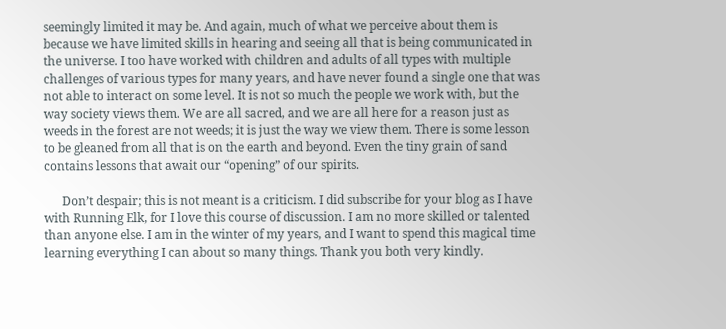seemingly limited it may be. And again, much of what we perceive about them is because we have limited skills in hearing and seeing all that is being communicated in the universe. I too have worked with children and adults of all types with multiple challenges of various types for many years, and have never found a single one that was not able to interact on some level. It is not so much the people we work with, but the way society views them. We are all sacred, and we are all here for a reason just as weeds in the forest are not weeds; it is just the way we view them. There is some lesson to be gleaned from all that is on the earth and beyond. Even the tiny grain of sand contains lessons that await our “opening” of our spirits.

      Don’t despair; this is not meant is a criticism. I did subscribe for your blog as I have with Running Elk, for I love this course of discussion. I am no more skilled or talented than anyone else. I am in the winter of my years, and I want to spend this magical time learning everything I can about so many things. Thank you both very kindly.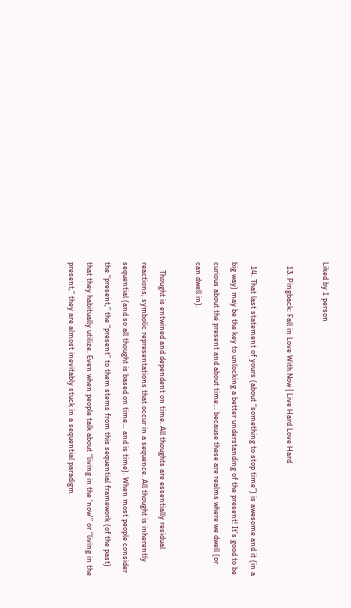Liked by 1 person

  13. Pingback: Fall in Love With Now | Live Hard Love Hard

  14. That last statement of yours (about “something to stop time”) is awesome and it (in a big way) may be the key to unlocking a better understanding of the present! It’s good to be curious about the present and about time… because these are realms where we dwell (or can dwell in).

    Thought is entwined and dependent on time. All thoughts are essentially residual reactions, symbolic representations that occur in a sequence. All thought is inherently sequential (and so all thought is based on time… and is time). When most people consider the “present,” the “present” to them stems from this sequential framework (of the past) that they habitually utilize. Even when people talk about “living in the ‘now'” or “living in the present,” they are almost inevitably stuck in a sequential paradigm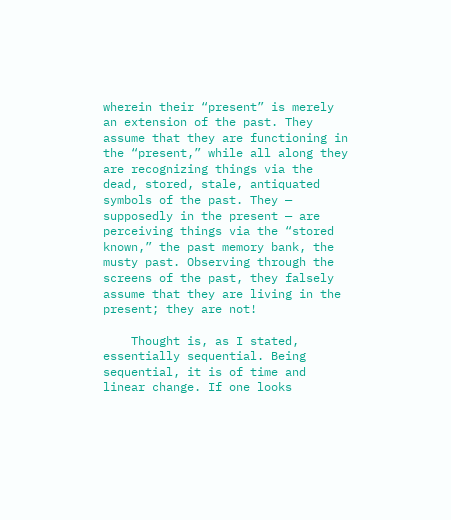wherein their “present” is merely an extension of the past. They assume that they are functioning in the “present,” while all along they are recognizing things via the dead, stored, stale, antiquated symbols of the past. They — supposedly in the present — are perceiving things via the “stored known,” the past memory bank, the musty past. Observing through the screens of the past, they falsely assume that they are living in the present; they are not!

    Thought is, as I stated, essentially sequential. Being sequential, it is of time and linear change. If one looks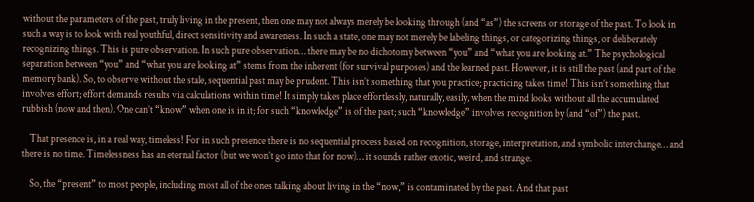without the parameters of the past, truly living in the present, then one may not always merely be looking through (and “as”) the screens or storage of the past. To look in such a way is to look with real youthful, direct sensitivity and awareness. In such a state, one may not merely be labeling things, or categorizing things, or deliberately recognizing things. This is pure observation. In such pure observation… there may be no dichotomy between “you” and “what you are looking at.” The psychological separation between “you” and “what you are looking at” stems from the inherent (for survival purposes) and the learned past. However, it is still the past (and part of the memory bank). So, to observe without the stale, sequential past may be prudent. This isn’t something that you practice; practicing takes time! This isn’t something that involves effort; effort demands results via calculations within time! It simply takes place effortlessly, naturally, easily, when the mind looks without all the accumulated rubbish (now and then). One can’t “know” when one is in it; for such “knowledge” is of the past; such “knowledge” involves recognition by (and “of”) the past.

    That presence is, in a real way, timeless! For in such presence there is no sequential process based on recognition, storage, interpretation, and symbolic interchange… and there is no time. Timelessness has an eternal factor (but we won’t go into that for now)… it sounds rather exotic, weird, and strange.

    So, the “present” to most people, including most all of the ones talking about living in the “now,” is contaminated by the past. And that past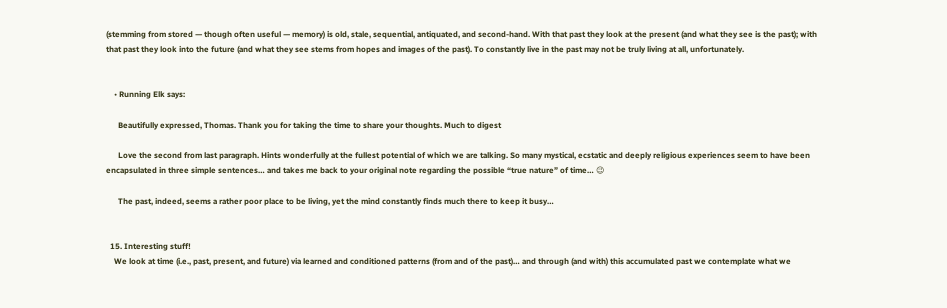(stemming from stored — though often useful — memory) is old, stale, sequential, antiquated, and second-hand. With that past they look at the present (and what they see is the past); with that past they look into the future (and what they see stems from hopes and images of the past). To constantly live in the past may not be truly living at all, unfortunately.


    • Running Elk says:

      Beautifully expressed, Thomas. Thank you for taking the time to share your thoughts. Much to digest

      Love the second from last paragraph. Hints wonderfully at the fullest potential of which we are talking. So many mystical, ecstatic and deeply religious experiences seem to have been encapsulated in three simple sentences… and takes me back to your original note regarding the possible “true nature” of time… 😉

      The past, indeed, seems a rather poor place to be living, yet the mind constantly finds much there to keep it busy…


  15. Interesting stuff!
    We look at time (i.e., past, present, and future) via learned and conditioned patterns (from and of the past)… and through (and with) this accumulated past we contemplate what we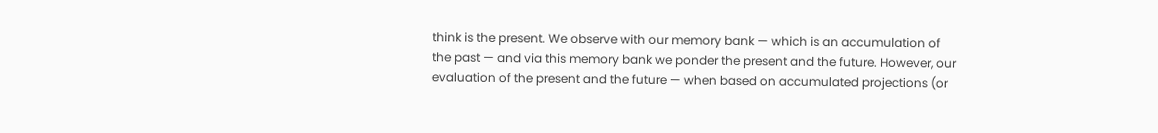think is the present. We observe with our memory bank — which is an accumulation of the past — and via this memory bank we ponder the present and the future. However, our evaluation of the present and the future — when based on accumulated projections (or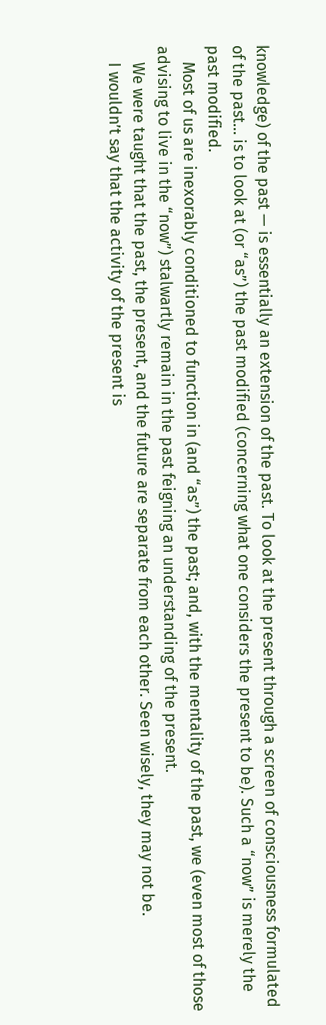knowledge) of the past — is essentially an extension of the past. To look at the present through a screen of consciousness formulated of the past… is to look at (or “as”) the past modified (concerning what one considers the present to be). Such a “now” is merely the past modified.
    Most of us are inexorably conditioned to function in (and “as”) the past; and, with the mentality of the past, we (even most of those advising to live in the “now”) stalwartly remain in the past feigning an understanding of the present.
    We were taught that the past, the present, and the future are separate from each other. Seen wisely, they may not be.
    I wouldn’t say that the activity of the present is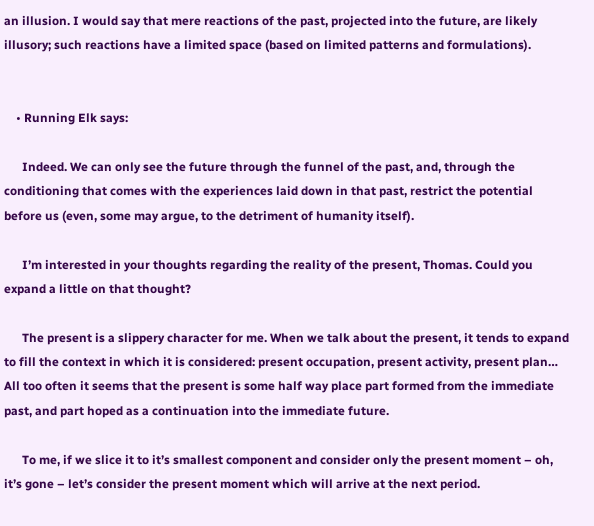an illusion. I would say that mere reactions of the past, projected into the future, are likely illusory; such reactions have a limited space (based on limited patterns and formulations).


    • Running Elk says:

      Indeed. We can only see the future through the funnel of the past, and, through the conditioning that comes with the experiences laid down in that past, restrict the potential before us (even, some may argue, to the detriment of humanity itself).

      I’m interested in your thoughts regarding the reality of the present, Thomas. Could you expand a little on that thought?

      The present is a slippery character for me. When we talk about the present, it tends to expand to fill the context in which it is considered: present occupation, present activity, present plan… All too often it seems that the present is some half way place part formed from the immediate past, and part hoped as a continuation into the immediate future.

      To me, if we slice it to it’s smallest component and consider only the present moment – oh, it’s gone – let’s consider the present moment which will arrive at the next period.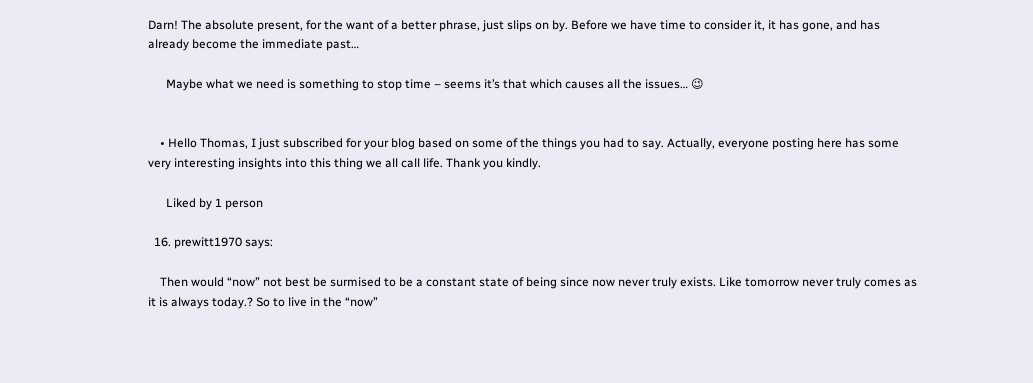Darn! The absolute present, for the want of a better phrase, just slips on by. Before we have time to consider it, it has gone, and has already become the immediate past…

      Maybe what we need is something to stop time – seems it’s that which causes all the issues… 😉


    • Hello Thomas, I just subscribed for your blog based on some of the things you had to say. Actually, everyone posting here has some very interesting insights into this thing we all call life. Thank you kindly.

      Liked by 1 person

  16. prewitt1970 says:

    Then would “now” not best be surmised to be a constant state of being since now never truly exists. Like tomorrow never truly comes as it is always today.? So to live in the “now”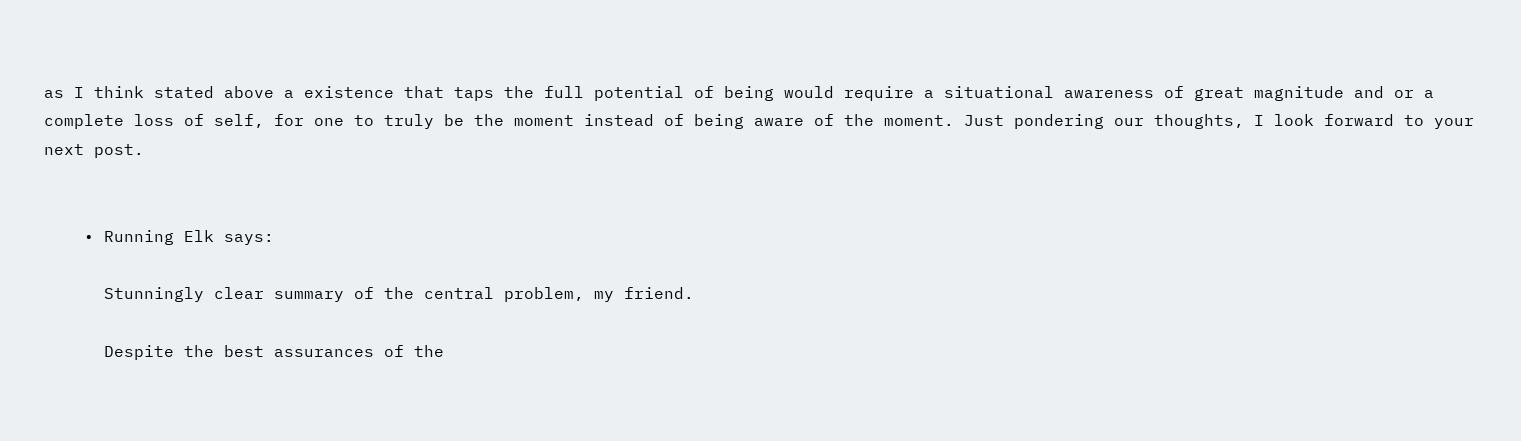as I think stated above a existence that taps the full potential of being would require a situational awareness of great magnitude and or a complete loss of self, for one to truly be the moment instead of being aware of the moment. Just pondering our thoughts, I look forward to your next post.


    • Running Elk says:

      Stunningly clear summary of the central problem, my friend.

      Despite the best assurances of the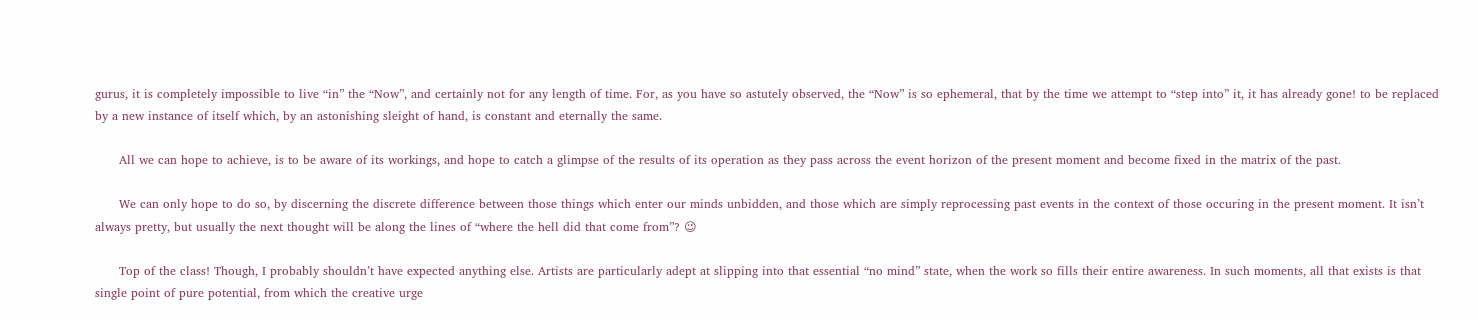gurus, it is completely impossible to live “in” the “Now”, and certainly not for any length of time. For, as you have so astutely observed, the “Now” is so ephemeral, that by the time we attempt to “step into” it, it has already gone! to be replaced by a new instance of itself which, by an astonishing sleight of hand, is constant and eternally the same.

      All we can hope to achieve, is to be aware of its workings, and hope to catch a glimpse of the results of its operation as they pass across the event horizon of the present moment and become fixed in the matrix of the past.

      We can only hope to do so, by discerning the discrete difference between those things which enter our minds unbidden, and those which are simply reprocessing past events in the context of those occuring in the present moment. It isn’t always pretty, but usually the next thought will be along the lines of “where the hell did that come from”? 😉

      Top of the class! Though, I probably shouldn’t have expected anything else. Artists are particularly adept at slipping into that essential “no mind” state, when the work so fills their entire awareness. In such moments, all that exists is that single point of pure potential, from which the creative urge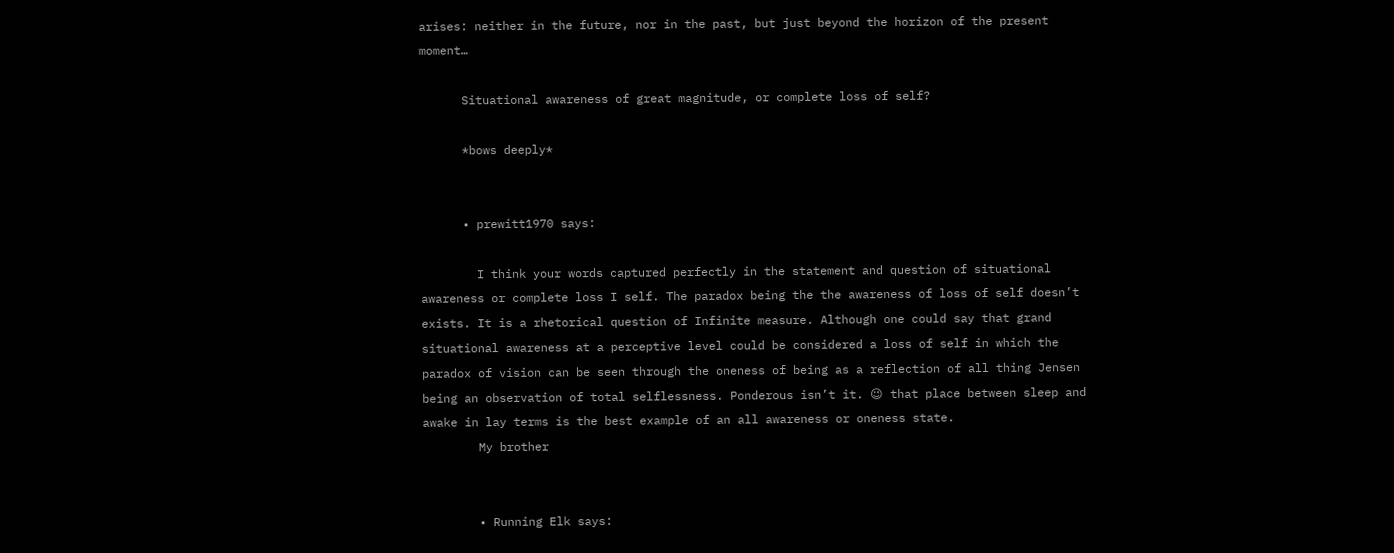arises: neither in the future, nor in the past, but just beyond the horizon of the present moment…

      Situational awareness of great magnitude, or complete loss of self?

      *bows deeply*


      • prewitt1970 says:

        I think your words captured perfectly in the statement and question of situational awareness or complete loss I self. The paradox being the the awareness of loss of self doesn’t exists. It is a rhetorical question of Infinite measure. Although one could say that grand situational awareness at a perceptive level could be considered a loss of self in which the paradox of vision can be seen through the oneness of being as a reflection of all thing Jensen being an observation of total selflessness. Ponderous isn’t it. 😉 that place between sleep and awake in lay terms is the best example of an all awareness or oneness state.
        My brother


        • Running Elk says: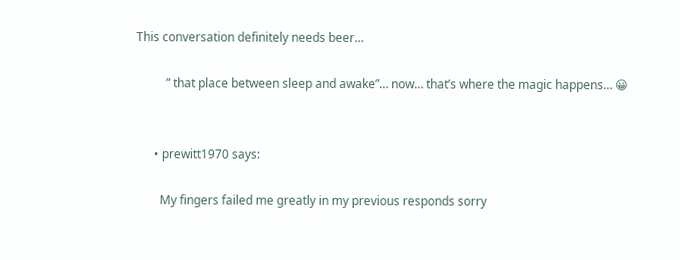This conversation definitely needs beer…

          ” that place between sleep and awake”… now… that’s where the magic happens… 😀


      • prewitt1970 says:

        My fingers failed me greatly in my previous responds sorry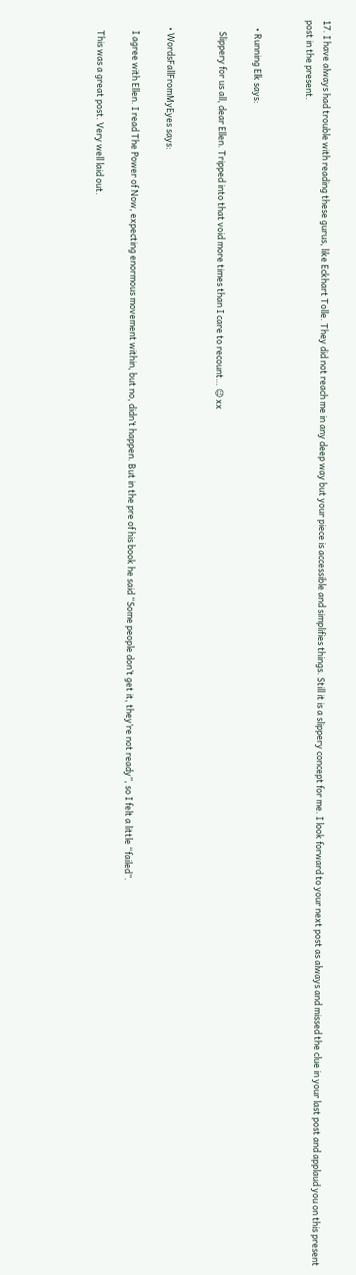17. I have always had trouble with reading these gurus, like Eckhart Tolle. They did not reach me in any deep way but your piece is accessible and simplifies things. Still it is a slippery concept for me. I look forward to your next post as always and missed the clue in your last post and applaud you on this present post in the present.


    • Running Elk says:

      Slippery for us all, dear Ellen. Tripped into that void more times than I care to recount… 😉 xx


    • WordsFallFromMyEyes says:

      I agree with Ellen. I read The Power of Now, expecting enormous movement within, but no, didn’t happen. But in the pre of his book he said “Some people don’t get it, they’re not ready”, so I felt a little “failed”.

      This was a great post. Very well laid out.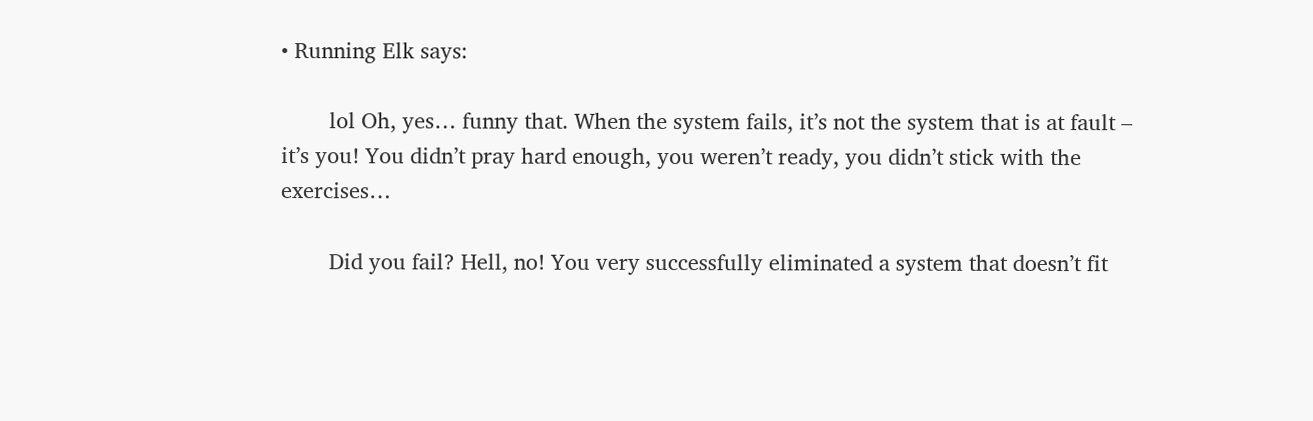• Running Elk says:

        lol Oh, yes… funny that. When the system fails, it’s not the system that is at fault – it’s you! You didn’t pray hard enough, you weren’t ready, you didn’t stick with the exercises…

        Did you fail? Hell, no! You very successfully eliminated a system that doesn’t fit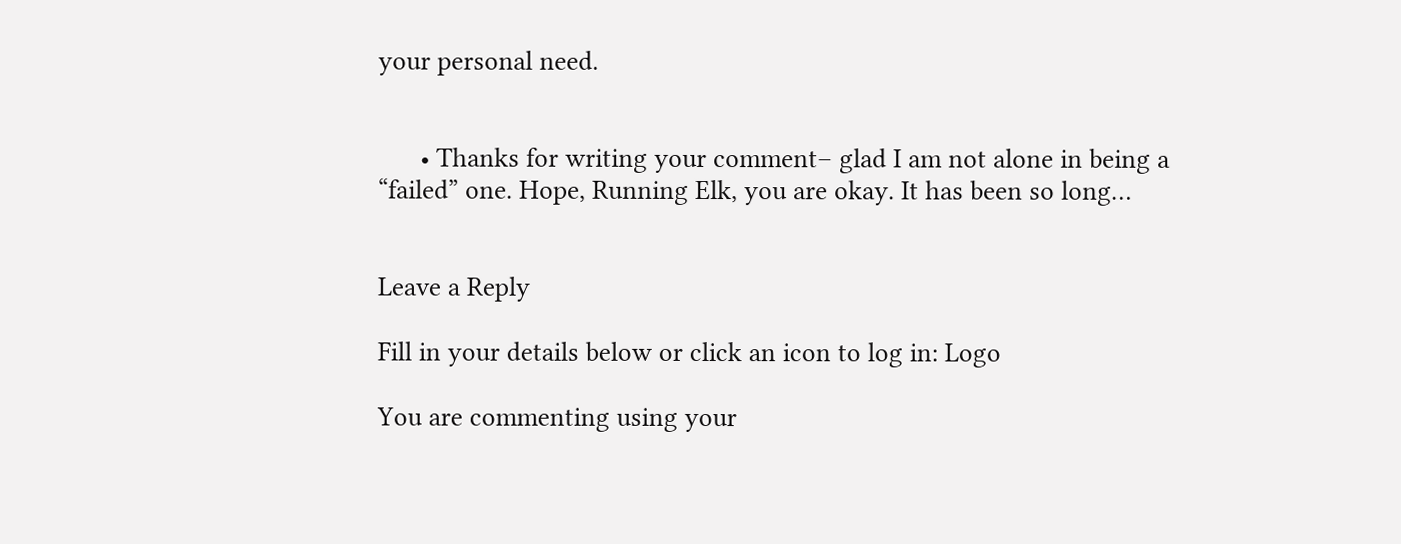your personal need.


      • Thanks for writing your comment– glad I am not alone in being a “failed” one. Hope, Running Elk, you are okay. It has been so long…


Leave a Reply

Fill in your details below or click an icon to log in: Logo

You are commenting using your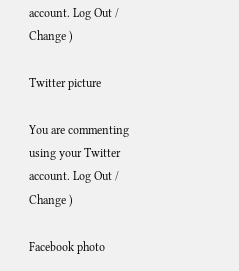account. Log Out /  Change )

Twitter picture

You are commenting using your Twitter account. Log Out /  Change )

Facebook photo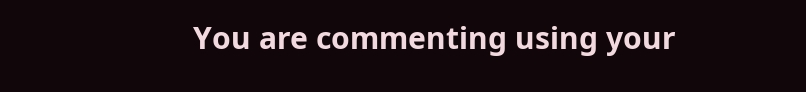You are commenting using your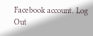Facebook account. Log Out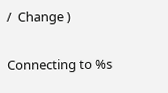/  Change )

Connecting to %s